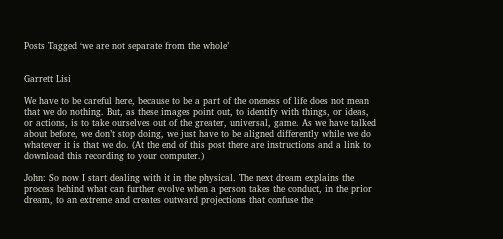Posts Tagged ‘we are not separate from the whole’


Garrett Lisi

We have to be careful here, because to be a part of the oneness of life does not mean that we do nothing. But, as these images point out, to identify with things, or ideas, or actions, is to take ourselves out of the greater, universal, game. As we have talked about before, we don’t stop doing, we just have to be aligned differently while we do whatever it is that we do. (At the end of this post there are instructions and a link to download this recording to your computer.)

John: So now I start dealing with it in the physical. The next dream explains the process behind what can further evolve when a person takes the conduct, in the prior dream, to an extreme and creates outward projections that confuse the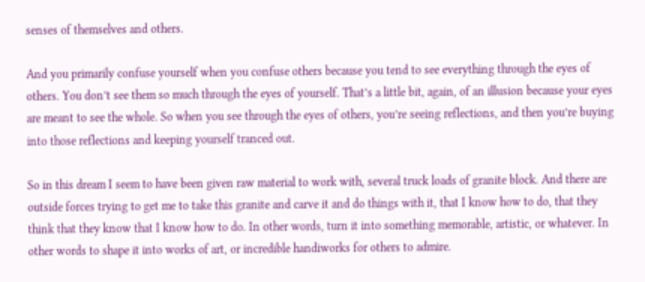senses of themselves and others.

And you primarily confuse yourself when you confuse others because you tend to see everything through the eyes of others. You don’t see them so much through the eyes of yourself. That’s a little bit, again, of an illusion because your eyes are meant to see the whole. So when you see through the eyes of others, you’re seeing reflections, and then you’re buying into those reflections and keeping yourself tranced out.

So in this dream I seem to have been given raw material to work with, several truck loads of granite block. And there are outside forces trying to get me to take this granite and carve it and do things with it, that I know how to do, that they think that they know that I know how to do. In other words, turn it into something memorable, artistic, or whatever. In other words to shape it into works of art, or incredible handiworks for others to admire.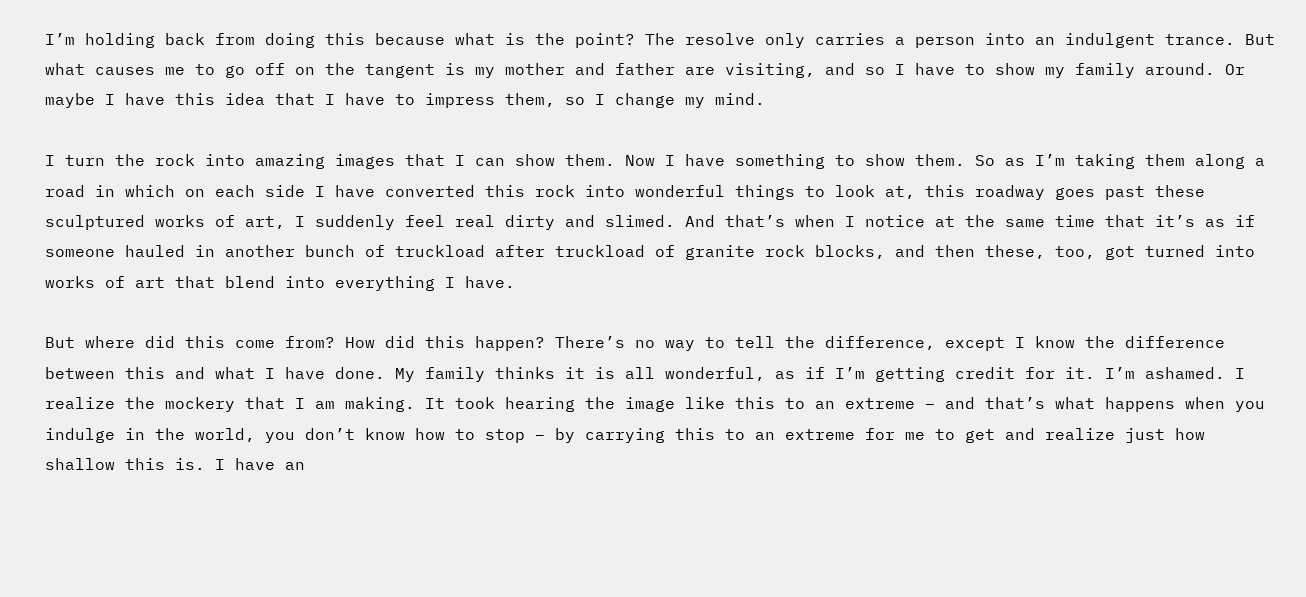I’m holding back from doing this because what is the point? The resolve only carries a person into an indulgent trance. But what causes me to go off on the tangent is my mother and father are visiting, and so I have to show my family around. Or maybe I have this idea that I have to impress them, so I change my mind.

I turn the rock into amazing images that I can show them. Now I have something to show them. So as I’m taking them along a road in which on each side I have converted this rock into wonderful things to look at, this roadway goes past these sculptured works of art, I suddenly feel real dirty and slimed. And that’s when I notice at the same time that it’s as if someone hauled in another bunch of truckload after truckload of granite rock blocks, and then these, too, got turned into works of art that blend into everything I have.

But where did this come from? How did this happen? There’s no way to tell the difference, except I know the difference between this and what I have done. My family thinks it is all wonderful, as if I’m getting credit for it. I’m ashamed. I realize the mockery that I am making. It took hearing the image like this to an extreme – and that’s what happens when you indulge in the world, you don’t know how to stop – by carrying this to an extreme for me to get and realize just how shallow this is. I have an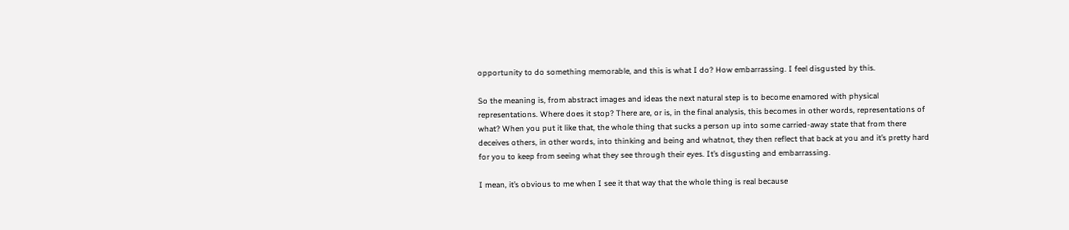opportunity to do something memorable, and this is what I do? How embarrassing. I feel disgusted by this.

So the meaning is, from abstract images and ideas the next natural step is to become enamored with physical representations. Where does it stop? There are, or is, in the final analysis, this becomes in other words, representations of what? When you put it like that, the whole thing that sucks a person up into some carried-away state that from there deceives others, in other words, into thinking and being and whatnot, they then reflect that back at you and it’s pretty hard for you to keep from seeing what they see through their eyes. It’s disgusting and embarrassing.

I mean, it’s obvious to me when I see it that way that the whole thing is real because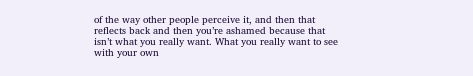of the way other people perceive it, and then that reflects back and then you’re ashamed because that isn’t what you really want. What you really want to see with your own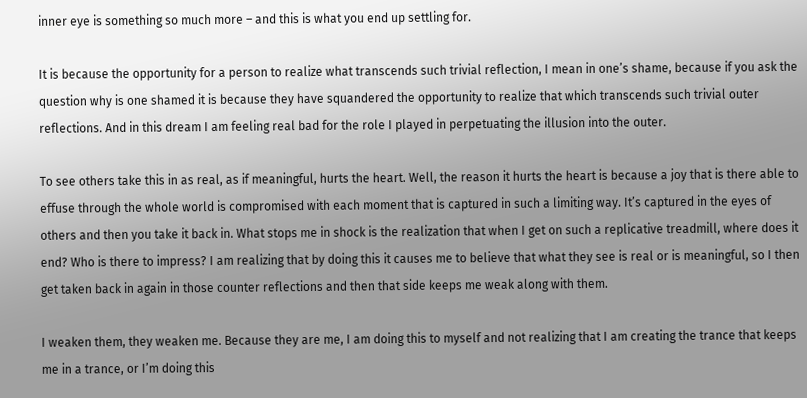inner eye is something so much more – and this is what you end up settling for.

It is because the opportunity for a person to realize what transcends such trivial reflection, I mean in one’s shame, because if you ask the question why is one shamed it is because they have squandered the opportunity to realize that which transcends such trivial outer reflections. And in this dream I am feeling real bad for the role I played in perpetuating the illusion into the outer.

To see others take this in as real, as if meaningful, hurts the heart. Well, the reason it hurts the heart is because a joy that is there able to effuse through the whole world is compromised with each moment that is captured in such a limiting way. It’s captured in the eyes of others and then you take it back in. What stops me in shock is the realization that when I get on such a replicative treadmill, where does it end? Who is there to impress? I am realizing that by doing this it causes me to believe that what they see is real or is meaningful, so I then get taken back in again in those counter reflections and then that side keeps me weak along with them.

I weaken them, they weaken me. Because they are me, I am doing this to myself and not realizing that I am creating the trance that keeps me in a trance, or I’m doing this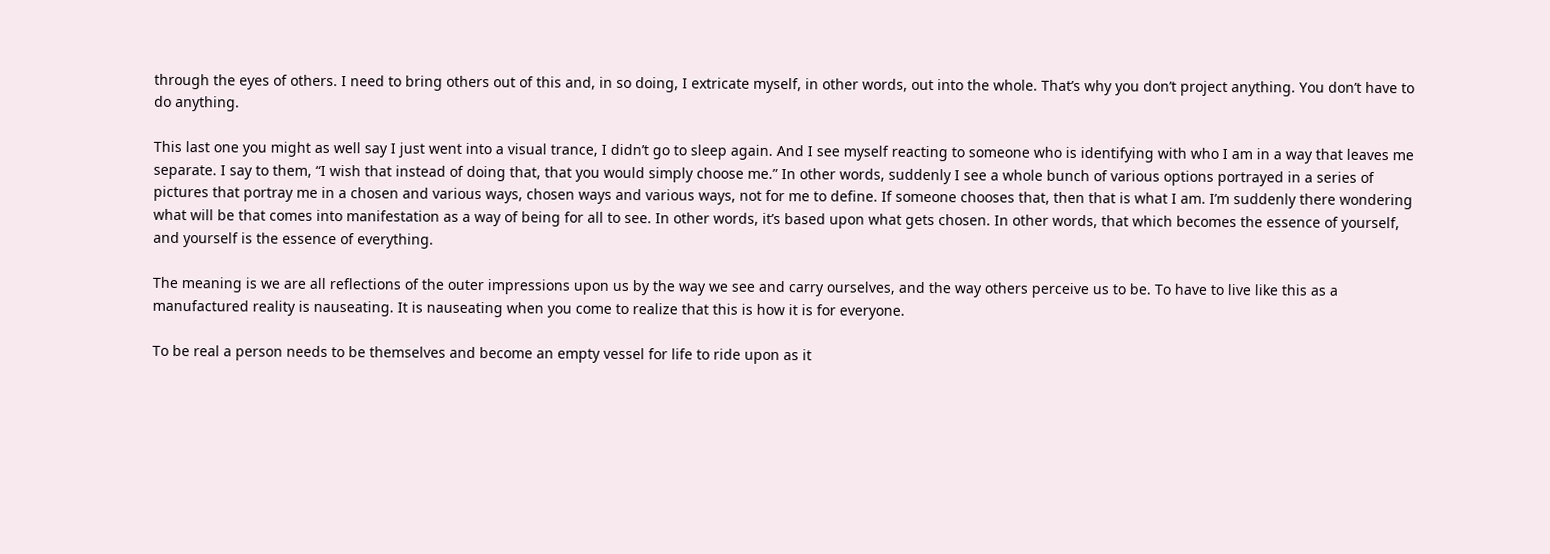through the eyes of others. I need to bring others out of this and, in so doing, I extricate myself, in other words, out into the whole. That’s why you don’t project anything. You don’t have to do anything.

This last one you might as well say I just went into a visual trance, I didn’t go to sleep again. And I see myself reacting to someone who is identifying with who I am in a way that leaves me separate. I say to them, “I wish that instead of doing that, that you would simply choose me.” In other words, suddenly I see a whole bunch of various options portrayed in a series of pictures that portray me in a chosen and various ways, chosen ways and various ways, not for me to define. If someone chooses that, then that is what I am. I’m suddenly there wondering what will be that comes into manifestation as a way of being for all to see. In other words, it’s based upon what gets chosen. In other words, that which becomes the essence of yourself, and yourself is the essence of everything.

The meaning is we are all reflections of the outer impressions upon us by the way we see and carry ourselves, and the way others perceive us to be. To have to live like this as a manufactured reality is nauseating. It is nauseating when you come to realize that this is how it is for everyone.

To be real a person needs to be themselves and become an empty vessel for life to ride upon as it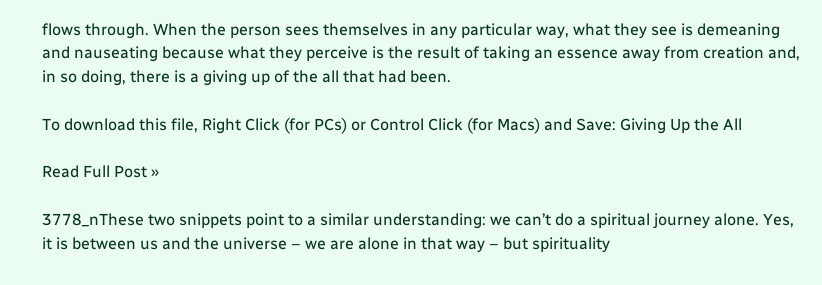flows through. When the person sees themselves in any particular way, what they see is demeaning and nauseating because what they perceive is the result of taking an essence away from creation and, in so doing, there is a giving up of the all that had been.

To download this file, Right Click (for PCs) or Control Click (for Macs) and Save: Giving Up the All

Read Full Post »

3778_nThese two snippets point to a similar understanding: we can’t do a spiritual journey alone. Yes, it is between us and the universe – we are alone in that way – but spirituality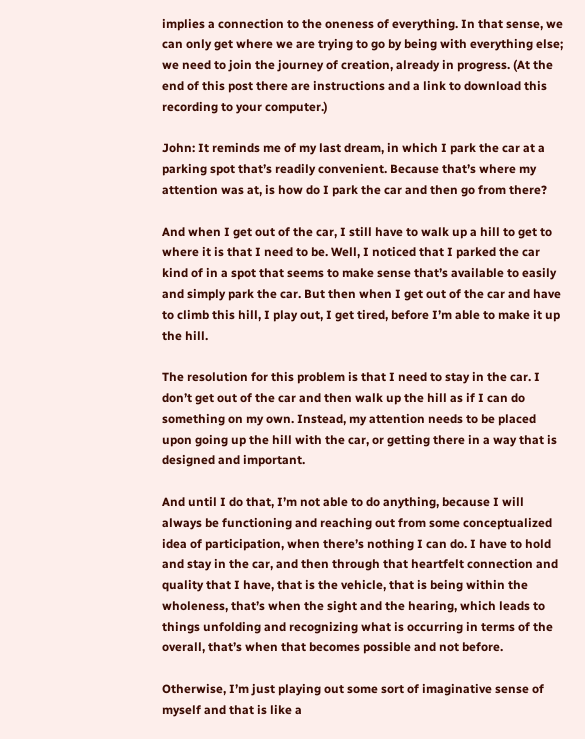implies a connection to the oneness of everything. In that sense, we can only get where we are trying to go by being with everything else; we need to join the journey of creation, already in progress. (At the end of this post there are instructions and a link to download this recording to your computer.)

John: It reminds me of my last dream, in which I park the car at a parking spot that’s readily convenient. Because that’s where my attention was at, is how do I park the car and then go from there?

And when I get out of the car, I still have to walk up a hill to get to where it is that I need to be. Well, I noticed that I parked the car kind of in a spot that seems to make sense that’s available to easily and simply park the car. But then when I get out of the car and have to climb this hill, I play out, I get tired, before I’m able to make it up the hill.

The resolution for this problem is that I need to stay in the car. I don’t get out of the car and then walk up the hill as if I can do something on my own. Instead, my attention needs to be placed upon going up the hill with the car, or getting there in a way that is designed and important.

And until I do that, I’m not able to do anything, because I will always be functioning and reaching out from some conceptualized idea of participation, when there’s nothing I can do. I have to hold and stay in the car, and then through that heartfelt connection and quality that I have, that is the vehicle, that is being within the wholeness, that’s when the sight and the hearing, which leads to things unfolding and recognizing what is occurring in terms of the overall, that’s when that becomes possible and not before.

Otherwise, I’m just playing out some sort of imaginative sense of myself and that is like a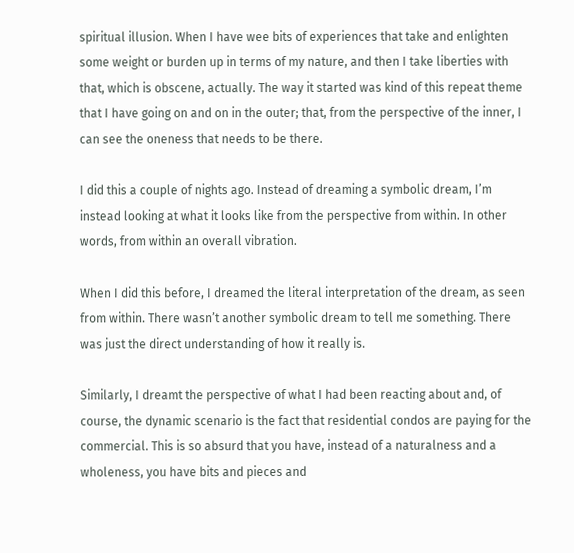spiritual illusion. When I have wee bits of experiences that take and enlighten some weight or burden up in terms of my nature, and then I take liberties with that, which is obscene, actually. The way it started was kind of this repeat theme that I have going on and on in the outer; that, from the perspective of the inner, I can see the oneness that needs to be there.

I did this a couple of nights ago. Instead of dreaming a symbolic dream, I’m instead looking at what it looks like from the perspective from within. In other words, from within an overall vibration.

When I did this before, I dreamed the literal interpretation of the dream, as seen from within. There wasn’t another symbolic dream to tell me something. There was just the direct understanding of how it really is.

Similarly, I dreamt the perspective of what I had been reacting about and, of course, the dynamic scenario is the fact that residential condos are paying for the commercial. This is so absurd that you have, instead of a naturalness and a wholeness, you have bits and pieces and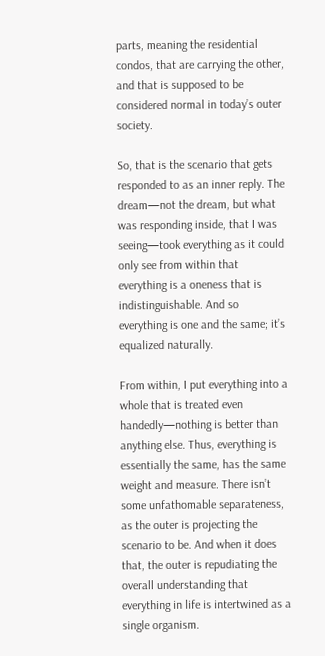parts, meaning the residential condos, that are carrying the other, and that is supposed to be considered normal in today’s outer society.

So, that is the scenario that gets responded to as an inner reply. The dream—not the dream, but what was responding inside, that I was seeing—took everything as it could only see from within that everything is a oneness that is indistinguishable. And so everything is one and the same; it’s equalized naturally.

From within, I put everything into a whole that is treated even handedly—nothing is better than anything else. Thus, everything is essentially the same, has the same weight and measure. There isn’t some unfathomable separateness, as the outer is projecting the scenario to be. And when it does that, the outer is repudiating the overall understanding that everything in life is intertwined as a single organism.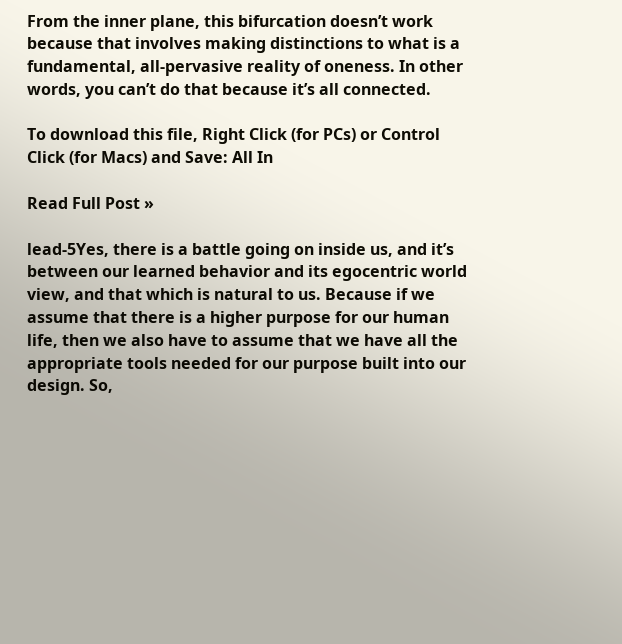From the inner plane, this bifurcation doesn’t work because that involves making distinctions to what is a fundamental, all-pervasive reality of oneness. In other words, you can’t do that because it’s all connected.

To download this file, Right Click (for PCs) or Control Click (for Macs) and Save: All In

Read Full Post »

lead-5Yes, there is a battle going on inside us, and it’s between our learned behavior and its egocentric world view, and that which is natural to us. Because if we assume that there is a higher purpose for our human life, then we also have to assume that we have all the appropriate tools needed for our purpose built into our design. So,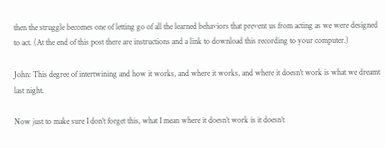then the struggle becomes one of letting go of all the learned behaviors that prevent us from acting as we were designed to act. (At the end of this post there are instructions and a link to download this recording to your computer.)

John: This degree of intertwining and how it works, and where it works, and where it doesn’t work is what we dreamt last night.

Now just to make sure I don’t forget this, what I mean where it doesn’t work is it doesn’t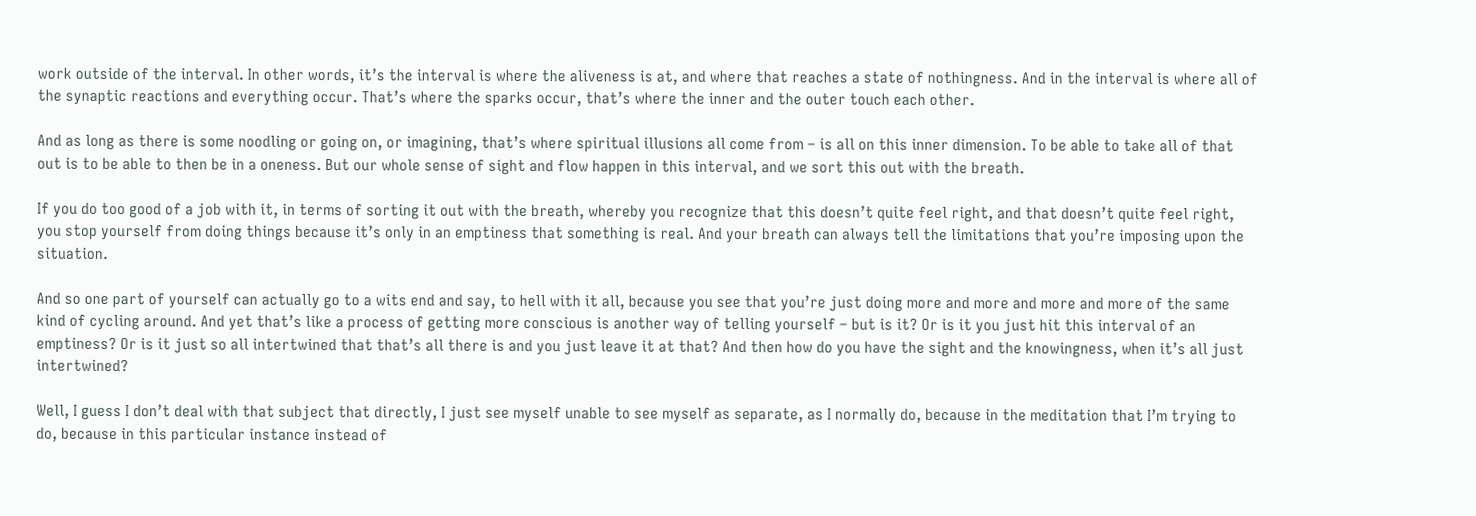work outside of the interval. In other words, it’s the interval is where the aliveness is at, and where that reaches a state of nothingness. And in the interval is where all of the synaptic reactions and everything occur. That’s where the sparks occur, that’s where the inner and the outer touch each other.

And as long as there is some noodling or going on, or imagining, that’s where spiritual illusions all come from – is all on this inner dimension. To be able to take all of that out is to be able to then be in a oneness. But our whole sense of sight and flow happen in this interval, and we sort this out with the breath.

If you do too good of a job with it, in terms of sorting it out with the breath, whereby you recognize that this doesn’t quite feel right, and that doesn’t quite feel right, you stop yourself from doing things because it’s only in an emptiness that something is real. And your breath can always tell the limitations that you’re imposing upon the situation.

And so one part of yourself can actually go to a wits end and say, to hell with it all, because you see that you’re just doing more and more and more and more of the same kind of cycling around. And yet that’s like a process of getting more conscious is another way of telling yourself – but is it? Or is it you just hit this interval of an emptiness? Or is it just so all intertwined that that’s all there is and you just leave it at that? And then how do you have the sight and the knowingness, when it’s all just intertwined?

Well, I guess I don’t deal with that subject that directly, I just see myself unable to see myself as separate, as I normally do, because in the meditation that I’m trying to do, because in this particular instance instead of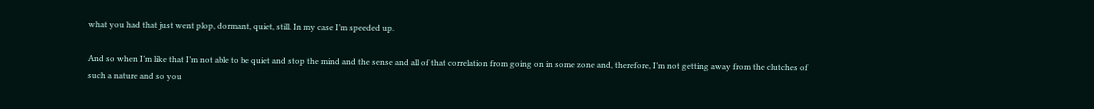what you had that just went plop, dormant, quiet, still. In my case I’m speeded up.

And so when I’m like that I’m not able to be quiet and stop the mind and the sense and all of that correlation from going on in some zone and, therefore, I’m not getting away from the clutches of such a nature and so you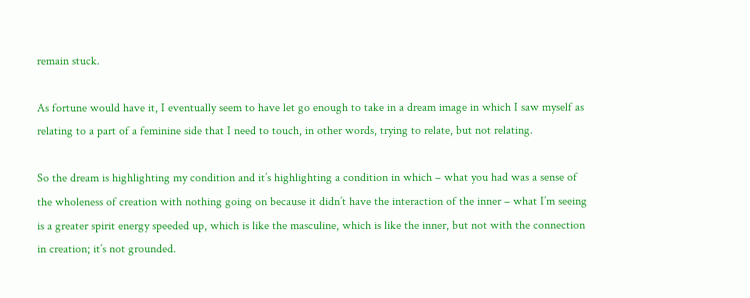remain stuck.

As fortune would have it, I eventually seem to have let go enough to take in a dream image in which I saw myself as relating to a part of a feminine side that I need to touch, in other words, trying to relate, but not relating.

So the dream is highlighting my condition and it’s highlighting a condition in which – what you had was a sense of the wholeness of creation with nothing going on because it didn’t have the interaction of the inner – what I’m seeing is a greater spirit energy speeded up, which is like the masculine, which is like the inner, but not with the connection in creation; it’s not grounded.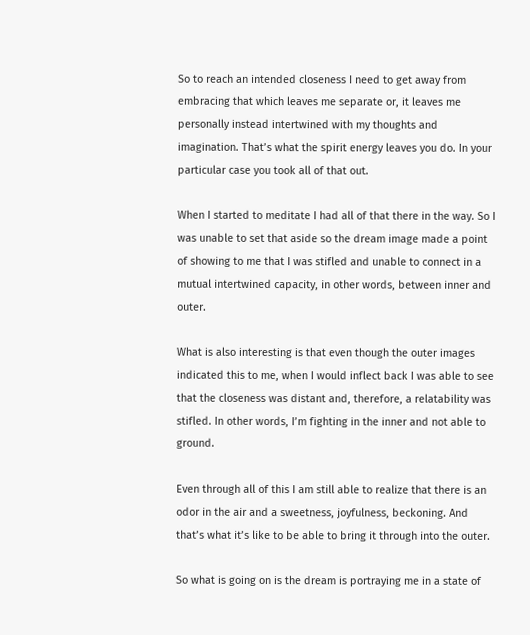So to reach an intended closeness I need to get away from embracing that which leaves me separate or, it leaves me personally instead intertwined with my thoughts and imagination. That’s what the spirit energy leaves you do. In your particular case you took all of that out.

When I started to meditate I had all of that there in the way. So I was unable to set that aside so the dream image made a point of showing to me that I was stifled and unable to connect in a mutual intertwined capacity, in other words, between inner and outer.

What is also interesting is that even though the outer images indicated this to me, when I would inflect back I was able to see that the closeness was distant and, therefore, a relatability was stifled. In other words, I’m fighting in the inner and not able to ground.

Even through all of this I am still able to realize that there is an odor in the air and a sweetness, joyfulness, beckoning. And that’s what it’s like to be able to bring it through into the outer.

So what is going on is the dream is portraying me in a state of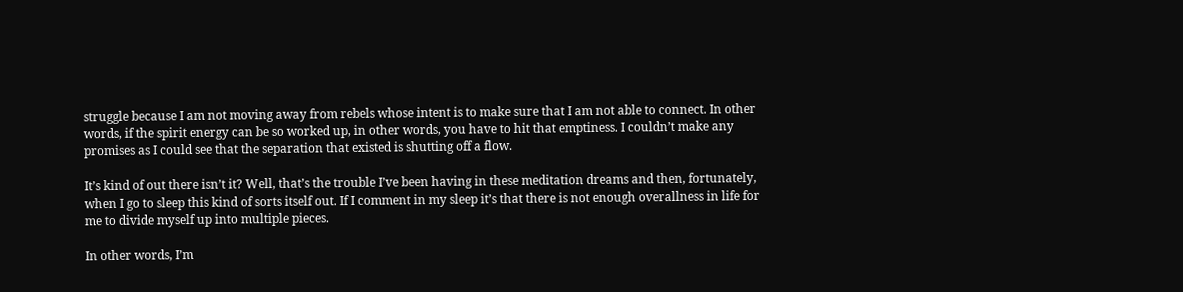struggle because I am not moving away from rebels whose intent is to make sure that I am not able to connect. In other words, if the spirit energy can be so worked up, in other words, you have to hit that emptiness. I couldn’t make any promises as I could see that the separation that existed is shutting off a flow.

It’s kind of out there isn’t it? Well, that’s the trouble I’ve been having in these meditation dreams and then, fortunately, when I go to sleep this kind of sorts itself out. If I comment in my sleep it’s that there is not enough overallness in life for me to divide myself up into multiple pieces.

In other words, I’m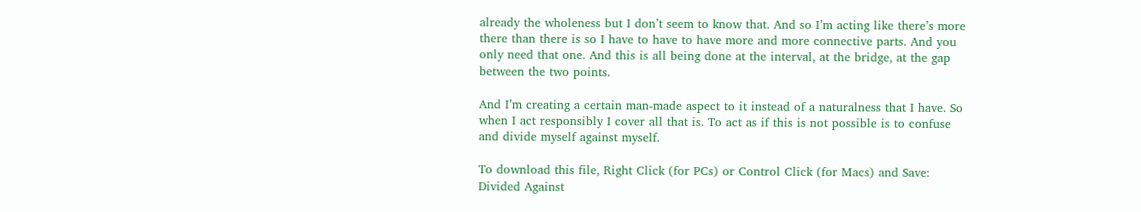already the wholeness but I don’t seem to know that. And so I’m acting like there’s more there than there is so I have to have to have more and more connective parts. And you only need that one. And this is all being done at the interval, at the bridge, at the gap between the two points.

And I’m creating a certain man-made aspect to it instead of a naturalness that I have. So when I act responsibly I cover all that is. To act as if this is not possible is to confuse and divide myself against myself.

To download this file, Right Click (for PCs) or Control Click (for Macs) and Save: Divided Against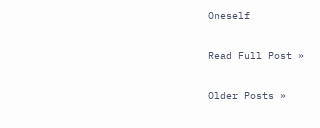Oneself

Read Full Post »

Older Posts »